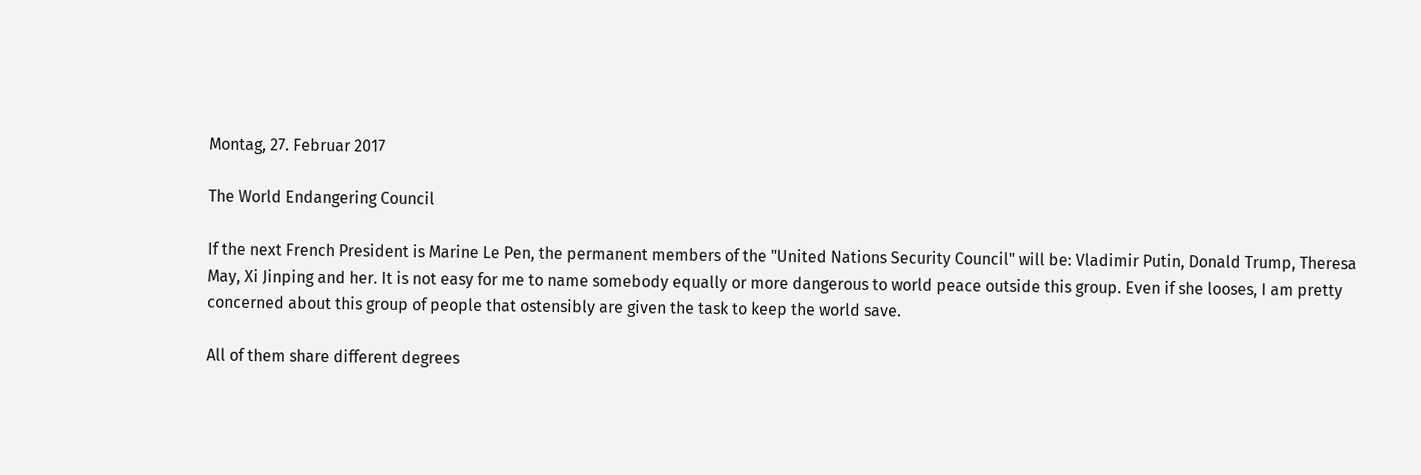Montag, 27. Februar 2017

The World Endangering Council

If the next French President is Marine Le Pen, the permanent members of the "United Nations Security Council" will be: Vladimir Putin, Donald Trump, Theresa May, Xi Jinping and her. It is not easy for me to name somebody equally or more dangerous to world peace outside this group. Even if she looses, I am pretty concerned about this group of people that ostensibly are given the task to keep the world save.

All of them share different degrees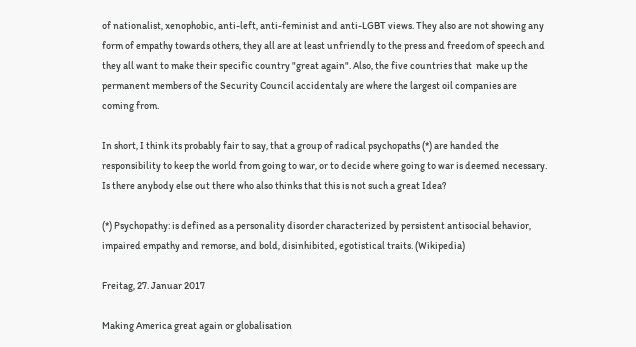of nationalist, xenophobic, anti-left, anti-feminist and anti-LGBT views. They also are not showing any form of empathy towards others, they all are at least unfriendly to the press and freedom of speech and they all want to make their specific country "great again". Also, the five countries that  make up the permanent members of the Security Council accidentaly are where the largest oil companies are coming from.

In short, I think its probably fair to say, that a group of radical psychopaths (*) are handed the responsibility to keep the world from going to war, or to decide where going to war is deemed necessary. Is there anybody else out there who also thinks that this is not such a great Idea?

(*) Psychopathy: is defined as a personality disorder characterized by persistent antisocial behavior, impaired empathy and remorse, and bold, disinhibited, egotistical traits. (Wikipedia)

Freitag, 27. Januar 2017

Making America great again or globalisation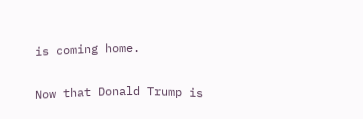is coming home.

Now that Donald Trump is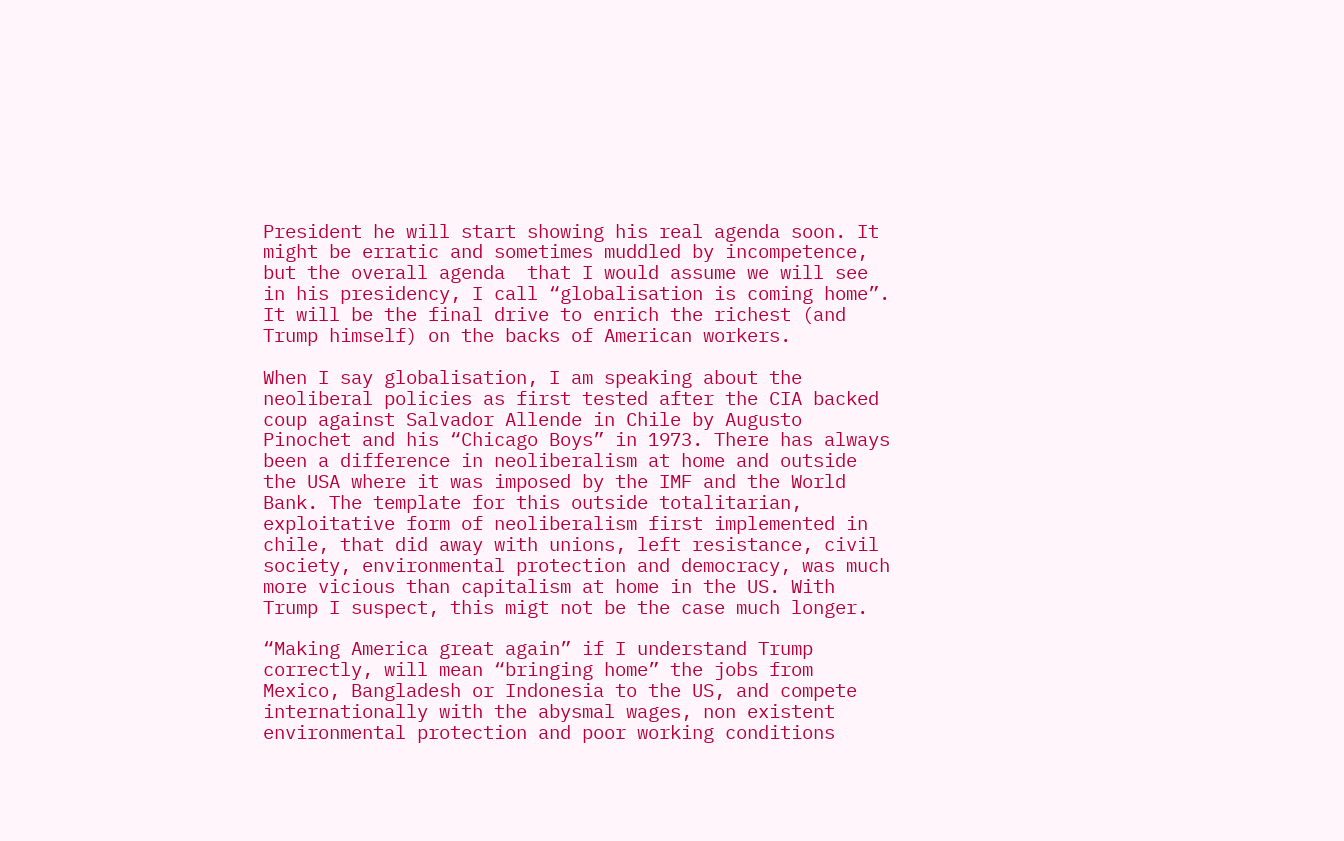President he will start showing his real agenda soon. It might be erratic and sometimes muddled by incompetence, but the overall agenda  that I would assume we will see in his presidency, I call “globalisation is coming home”. It will be the final drive to enrich the richest (and Trump himself) on the backs of American workers.

When I say globalisation, I am speaking about the neoliberal policies as first tested after the CIA backed coup against Salvador Allende in Chile by Augusto Pinochet and his “Chicago Boys” in 1973. There has always been a difference in neoliberalism at home and outside the USA where it was imposed by the IMF and the World Bank. The template for this outside totalitarian, exploitative form of neoliberalism first implemented in chile, that did away with unions, left resistance, civil society, environmental protection and democracy, was much more vicious than capitalism at home in the US. With Trump I suspect, this migt not be the case much longer.

“Making America great again” if I understand Trump correctly, will mean “bringing home” the jobs from Mexico, Bangladesh or Indonesia to the US, and compete internationally with the abysmal wages, non existent environmental protection and poor working conditions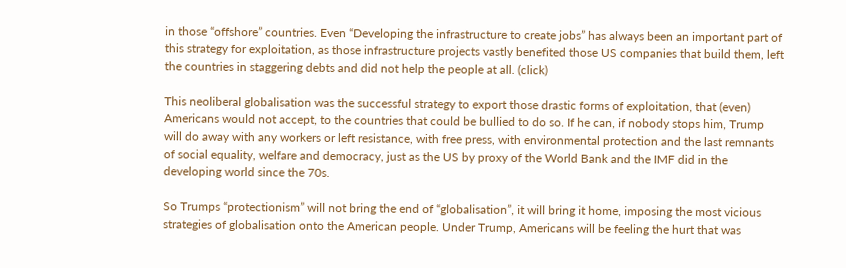in those “offshore” countries. Even “Developing the infrastructure to create jobs” has always been an important part of this strategy for exploitation, as those infrastructure projects vastly benefited those US companies that build them, left the countries in staggering debts and did not help the people at all. (click)

This neoliberal globalisation was the successful strategy to export those drastic forms of exploitation, that (even) Americans would not accept, to the countries that could be bullied to do so. If he can, if nobody stops him, Trump will do away with any workers or left resistance, with free press, with environmental protection and the last remnants of social equality, welfare and democracy, just as the US by proxy of the World Bank and the IMF did in the developing world since the 70s.

So Trumps “protectionism” will not bring the end of “globalisation”, it will bring it home, imposing the most vicious strategies of globalisation onto the American people. Under Trump, Americans will be feeling the hurt that was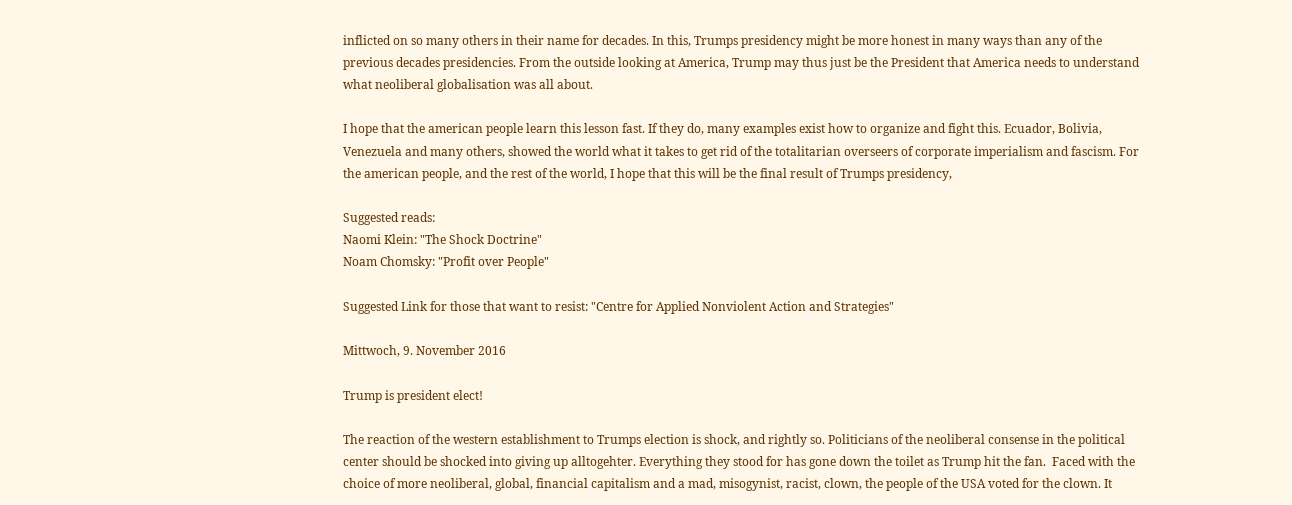inflicted on so many others in their name for decades. In this, Trumps presidency might be more honest in many ways than any of the previous decades presidencies. From the outside looking at America, Trump may thus just be the President that America needs to understand what neoliberal globalisation was all about.

I hope that the american people learn this lesson fast. If they do, many examples exist how to organize and fight this. Ecuador, Bolivia, Venezuela and many others, showed the world what it takes to get rid of the totalitarian overseers of corporate imperialism and fascism. For the american people, and the rest of the world, I hope that this will be the final result of Trumps presidency,

Suggested reads:
Naomi Klein: "The Shock Doctrine"
Noam Chomsky: "Profit over People"

Suggested Link for those that want to resist: "Centre for Applied Nonviolent Action and Strategies"

Mittwoch, 9. November 2016

Trump is president elect!

The reaction of the western establishment to Trumps election is shock, and rightly so. Politicians of the neoliberal consense in the political center should be shocked into giving up alltogehter. Everything they stood for has gone down the toilet as Trump hit the fan.  Faced with the choice of more neoliberal, global, financial capitalism and a mad, misogynist, racist, clown, the people of the USA voted for the clown. It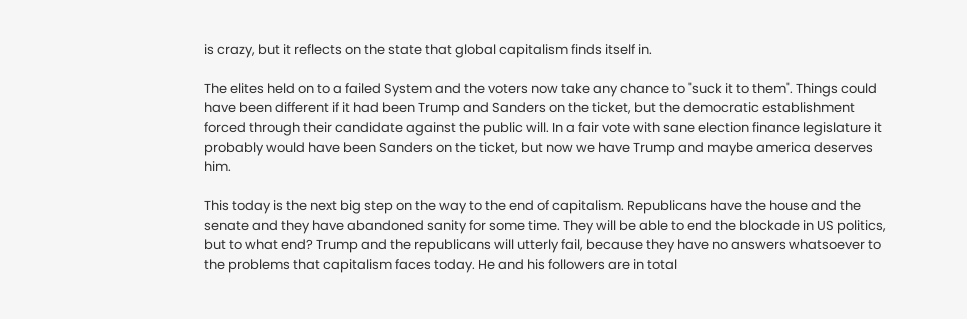is crazy, but it reflects on the state that global capitalism finds itself in.

The elites held on to a failed System and the voters now take any chance to "suck it to them". Things could have been different if it had been Trump and Sanders on the ticket, but the democratic establishment forced through their candidate against the public will. In a fair vote with sane election finance legislature it probably would have been Sanders on the ticket, but now we have Trump and maybe america deserves him.

This today is the next big step on the way to the end of capitalism. Republicans have the house and the senate and they have abandoned sanity for some time. They will be able to end the blockade in US politics, but to what end? Trump and the republicans will utterly fail, because they have no answers whatsoever to the problems that capitalism faces today. He and his followers are in total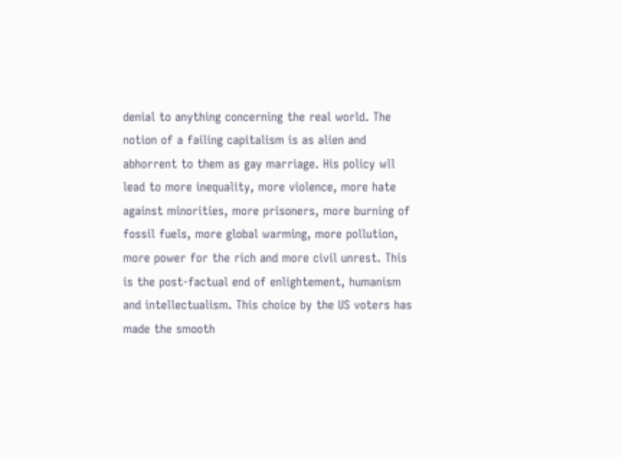denial to anything concerning the real world. The notion of a failing capitalism is as alien and abhorrent to them as gay marriage. His policy wll lead to more inequality, more violence, more hate against minorities, more prisoners, more burning of fossil fuels, more global warming, more pollution, more power for the rich and more civil unrest. This is the post-factual end of enlightement, humanism and intellectualism. This choice by the US voters has made the smooth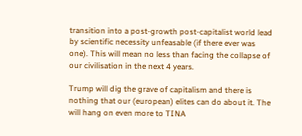transition into a post-growth post-capitalist world lead by scientific necessity unfeasable (if there ever was one). This will mean no less than facing the collapse of our civilisation in the next 4 years.

Trump will dig the grave of capitalism and there is nothing that our (european) elites can do about it. The will hang on even more to TINA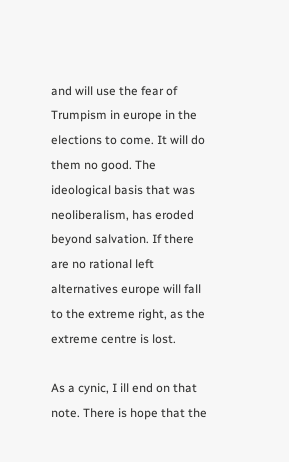and will use the fear of Trumpism in europe in the elections to come. It will do them no good. The ideological basis that was neoliberalism, has eroded beyond salvation. If there are no rational left alternatives europe will fall to the extreme right, as the extreme centre is lost.

As a cynic, I ill end on that note. There is hope that the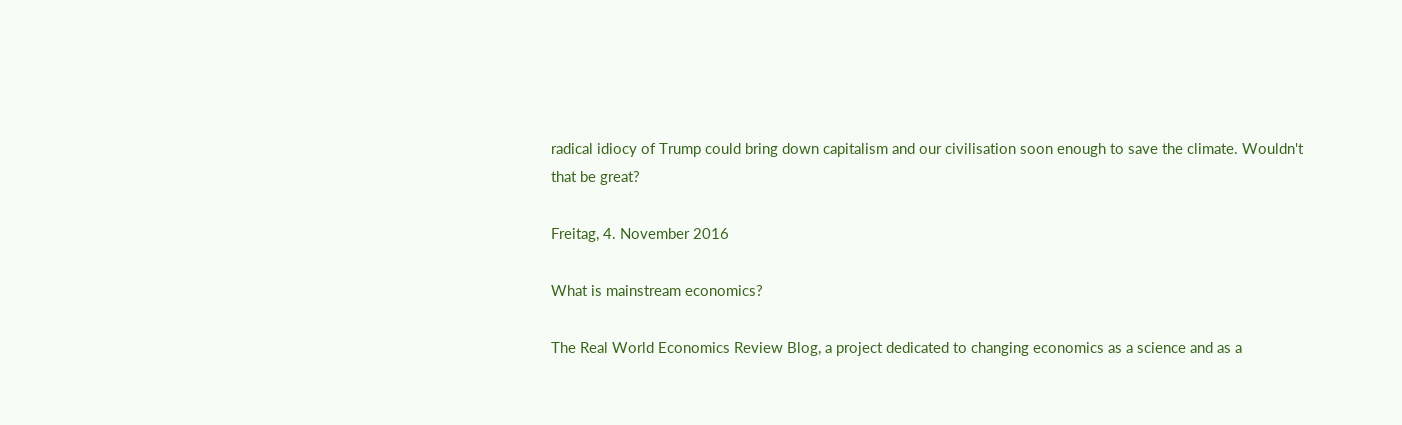radical idiocy of Trump could bring down capitalism and our civilisation soon enough to save the climate. Wouldn't that be great?

Freitag, 4. November 2016

What is mainstream economics?

The Real World Economics Review Blog, a project dedicated to changing economics as a science and as a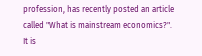profession, has recently posted an article called "What is mainstream economics?". It is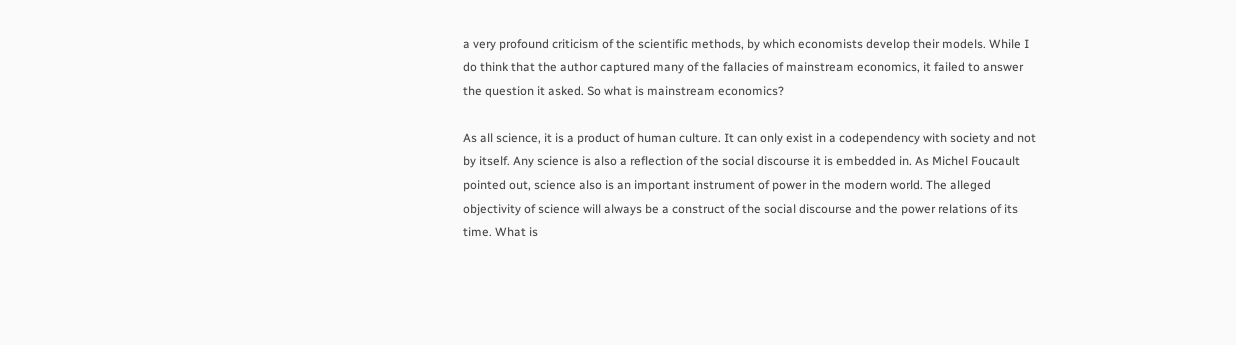a very profound criticism of the scientific methods, by which economists develop their models. While I do think that the author captured many of the fallacies of mainstream economics, it failed to answer the question it asked. So what is mainstream economics?

As all science, it is a product of human culture. It can only exist in a codependency with society and not by itself. Any science is also a reflection of the social discourse it is embedded in. As Michel Foucault pointed out, science also is an important instrument of power in the modern world. The alleged objectivity of science will always be a construct of the social discourse and the power relations of its time. What is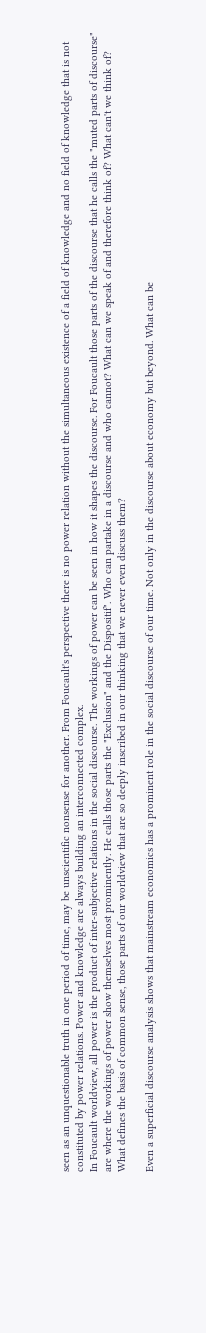seen as an unquestionable truth in one period of time, may be unscientific nonsense for another. From Foucault's perspective there is no power relation without the simultaneous existence of a field of knowledge and no field of knowledge that is not constituted by power relations. Power and knowledge are always building an interconnected complex.
In Foucault worldview, all power is the product of inter-subjective relations in the social discourse. The workings of power can be seen in how it shapes the discourse. For Foucault those parts of the discourse that he calls the "muted parts of discourse" are where the workings of power show themselves most prominently. He calls those parts the "Exclusion" and the Dispositif". Who can partake in a discourse and who cannot? What can we speak of and therefore think of? What can't we think of? What defines the basis of common sense, those parts of our worldview that are so deeply inscribed in our thinking that we never even discuss them?

Even a superficial discourse analysis shows that mainstream economics has a prominent role in the social discourse of our time. Not only in the discourse about economy but beyond. What can be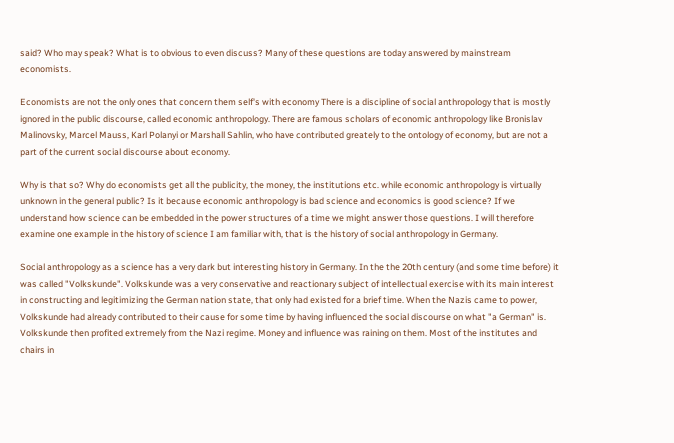said? Who may speak? What is to obvious to even discuss? Many of these questions are today answered by mainstream economists.

Economists are not the only ones that concern them self's with economy There is a discipline of social anthropology that is mostly ignored in the public discourse, called economic anthropology. There are famous scholars of economic anthropology like Bronislav Malinovsky, Marcel Mauss, Karl Polanyi or Marshall Sahlin, who have contributed greately to the ontology of economy, but are not a part of the current social discourse about economy.

Why is that so? Why do economists get all the publicity, the money, the institutions etc. while economic anthropology is virtually unknown in the general public? Is it because economic anthropology is bad science and economics is good science? If we understand how science can be embedded in the power structures of a time we might answer those questions. I will therefore examine one example in the history of science I am familiar with, that is the history of social anthropology in Germany.

Social anthropology as a science has a very dark but interesting history in Germany. In the the 20th century (and some time before) it was called "Volkskunde". Volkskunde was a very conservative and reactionary subject of intellectual exercise with its main interest in constructing and legitimizing the German nation state, that only had existed for a brief time. When the Nazis came to power, Volkskunde had already contributed to their cause for some time by having influenced the social discourse on what "a German" is. Volkskunde then profited extremely from the Nazi regime. Money and influence was raining on them. Most of the institutes and chairs in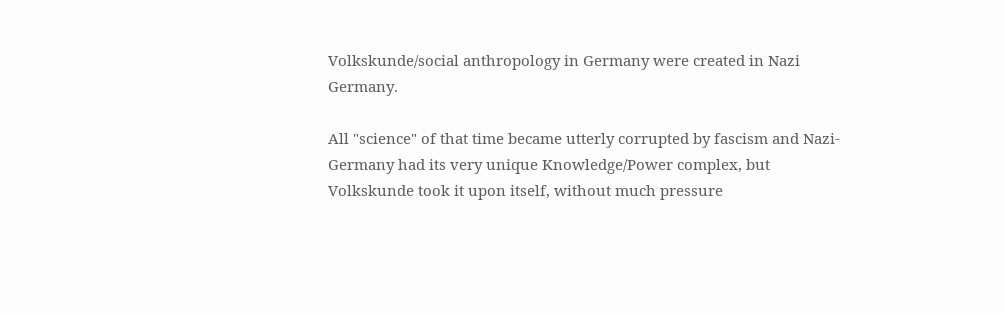Volkskunde/social anthropology in Germany were created in Nazi Germany.

All "science" of that time became utterly corrupted by fascism and Nazi-Germany had its very unique Knowledge/Power complex, but Volkskunde took it upon itself, without much pressure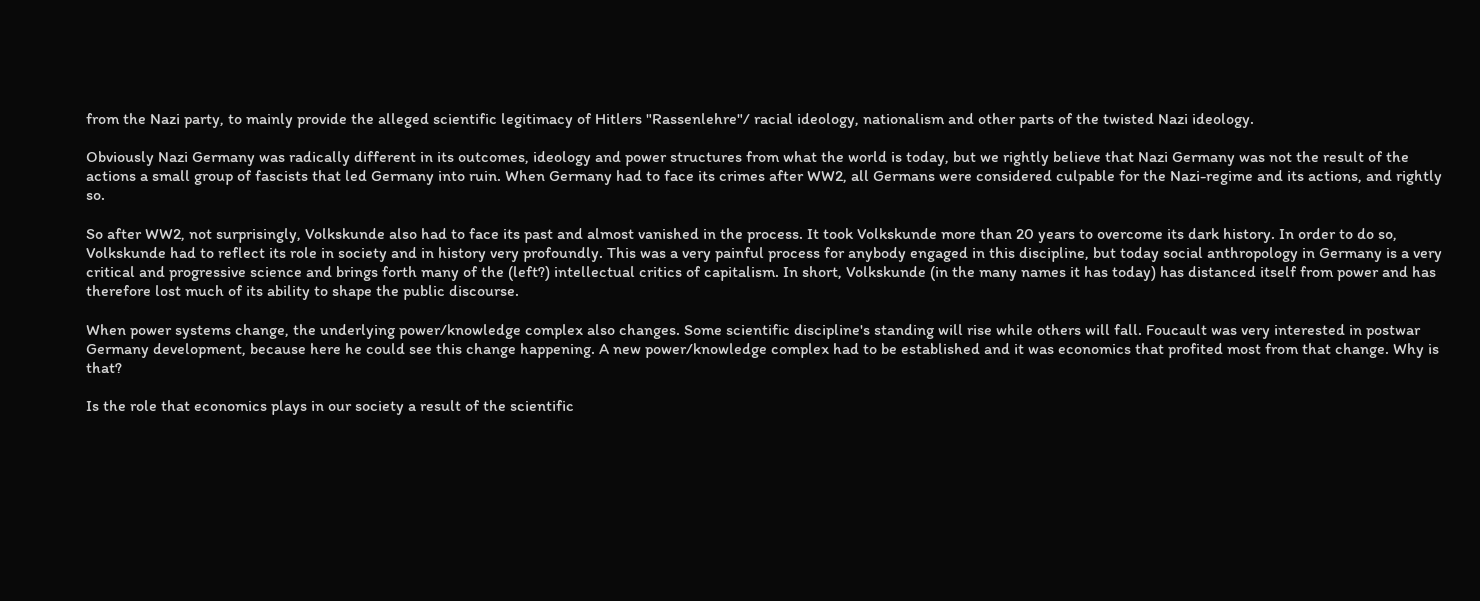from the Nazi party, to mainly provide the alleged scientific legitimacy of Hitlers "Rassenlehre"/ racial ideology, nationalism and other parts of the twisted Nazi ideology.

Obviously Nazi Germany was radically different in its outcomes, ideology and power structures from what the world is today, but we rightly believe that Nazi Germany was not the result of the actions a small group of fascists that led Germany into ruin. When Germany had to face its crimes after WW2, all Germans were considered culpable for the Nazi-regime and its actions, and rightly so.

So after WW2, not surprisingly, Volkskunde also had to face its past and almost vanished in the process. It took Volkskunde more than 20 years to overcome its dark history. In order to do so, Volkskunde had to reflect its role in society and in history very profoundly. This was a very painful process for anybody engaged in this discipline, but today social anthropology in Germany is a very critical and progressive science and brings forth many of the (left?) intellectual critics of capitalism. In short, Volkskunde (in the many names it has today) has distanced itself from power and has therefore lost much of its ability to shape the public discourse.

When power systems change, the underlying power/knowledge complex also changes. Some scientific discipline's standing will rise while others will fall. Foucault was very interested in postwar Germany development, because here he could see this change happening. A new power/knowledge complex had to be established and it was economics that profited most from that change. Why is that?

Is the role that economics plays in our society a result of the scientific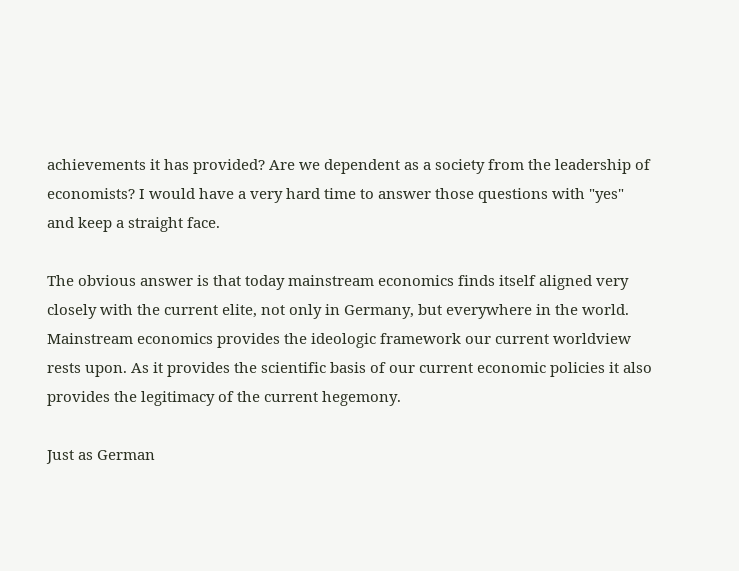achievements it has provided? Are we dependent as a society from the leadership of economists? I would have a very hard time to answer those questions with "yes" and keep a straight face.

The obvious answer is that today mainstream economics finds itself aligned very closely with the current elite, not only in Germany, but everywhere in the world. Mainstream economics provides the ideologic framework our current worldview rests upon. As it provides the scientific basis of our current economic policies it also provides the legitimacy of the current hegemony.

Just as German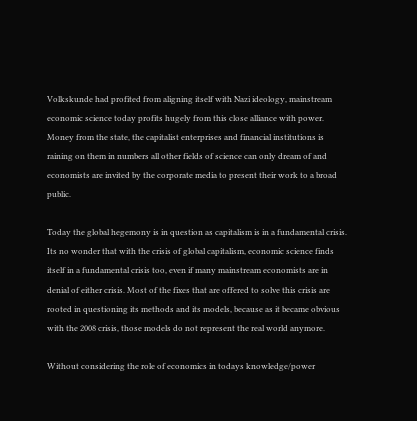Volkskunde had profited from aligning itself with Nazi ideology, mainstream economic science today profits hugely from this close alliance with power. Money from the state, the capitalist enterprises and financial institutions is raining on them in numbers all other fields of science can only dream of and economists are invited by the corporate media to present their work to a broad public.

Today the global hegemony is in question as capitalism is in a fundamental crisis. Its no wonder that with the crisis of global capitalism, economic science finds itself in a fundamental crisis too, even if many mainstream economists are in denial of either crisis. Most of the fixes that are offered to solve this crisis are rooted in questioning its methods and its models, because as it became obvious with the 2008 crisis, those models do not represent the real world anymore.

Without considering the role of economics in todays knowledge/power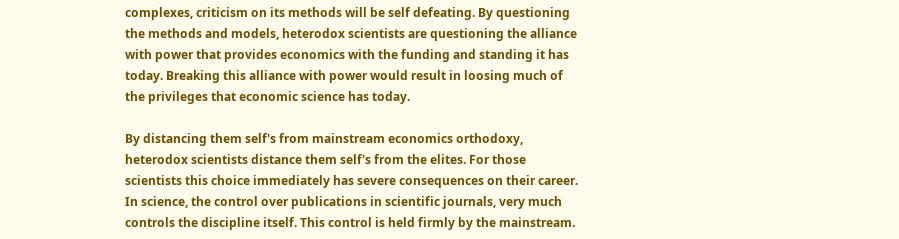complexes, criticism on its methods will be self defeating. By questioning the methods and models, heterodox scientists are questioning the alliance with power that provides economics with the funding and standing it has today. Breaking this alliance with power would result in loosing much of the privileges that economic science has today.

By distancing them self's from mainstream economics orthodoxy, heterodox scientists distance them self's from the elites. For those scientists this choice immediately has severe consequences on their career. In science, the control over publications in scientific journals, very much controls the discipline itself. This control is held firmly by the mainstream.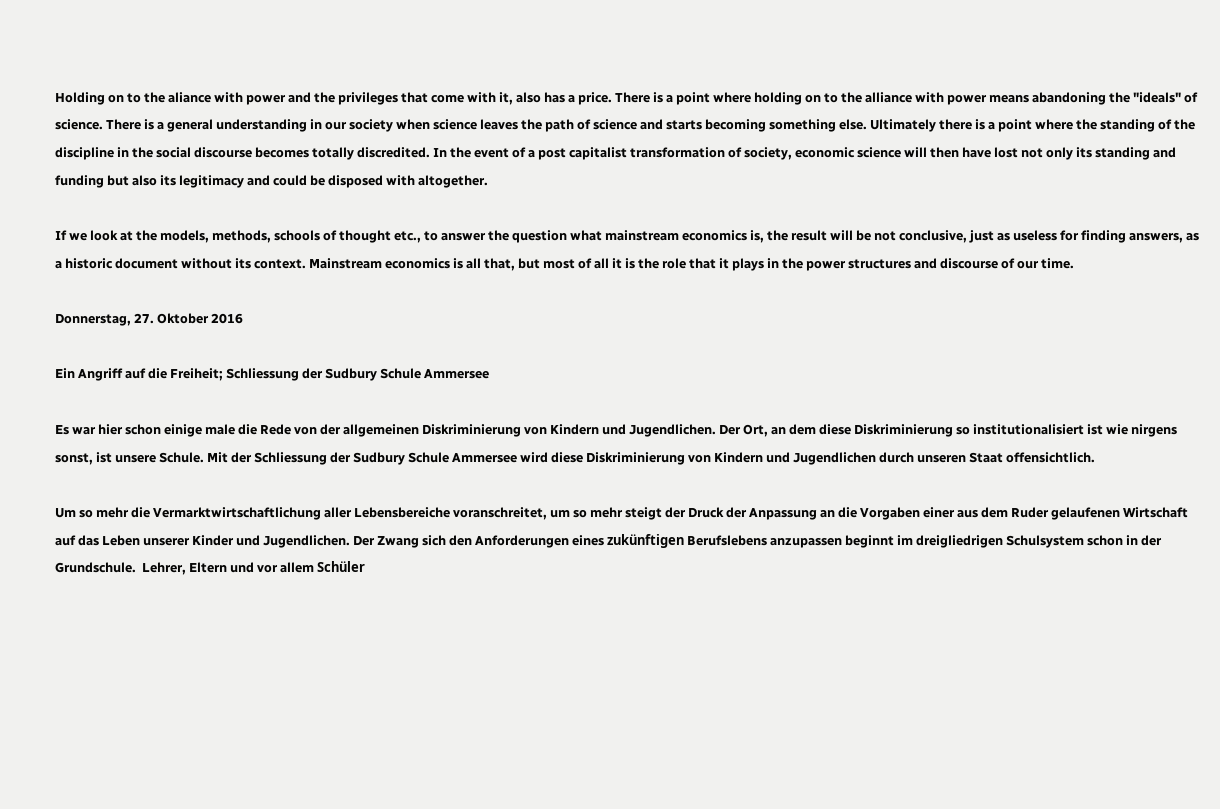Holding on to the aliance with power and the privileges that come with it, also has a price. There is a point where holding on to the alliance with power means abandoning the "ideals" of science. There is a general understanding in our society when science leaves the path of science and starts becoming something else. Ultimately there is a point where the standing of the discipline in the social discourse becomes totally discredited. In the event of a post capitalist transformation of society, economic science will then have lost not only its standing and funding but also its legitimacy and could be disposed with altogether.

If we look at the models, methods, schools of thought etc., to answer the question what mainstream economics is, the result will be not conclusive, just as useless for finding answers, as a historic document without its context. Mainstream economics is all that, but most of all it is the role that it plays in the power structures and discourse of our time.

Donnerstag, 27. Oktober 2016

Ein Angriff auf die Freiheit; Schliessung der Sudbury Schule Ammersee

Es war hier schon einige male die Rede von der allgemeinen Diskriminierung von Kindern und Jugendlichen. Der Ort, an dem diese Diskriminierung so institutionalisiert ist wie nirgens sonst, ist unsere Schule. Mit der Schliessung der Sudbury Schule Ammersee wird diese Diskriminierung von Kindern und Jugendlichen durch unseren Staat offensichtlich.

Um so mehr die Vermarktwirtschaftlichung aller Lebensbereiche voranschreitet, um so mehr steigt der Druck der Anpassung an die Vorgaben einer aus dem Ruder gelaufenen Wirtschaft auf das Leben unserer Kinder und Jugendlichen. Der Zwang sich den Anforderungen eines zukünftigen Berufslebens anzupassen beginnt im dreigliedrigen Schulsystem schon in der Grundschule.  Lehrer, Eltern und vor allem Schüler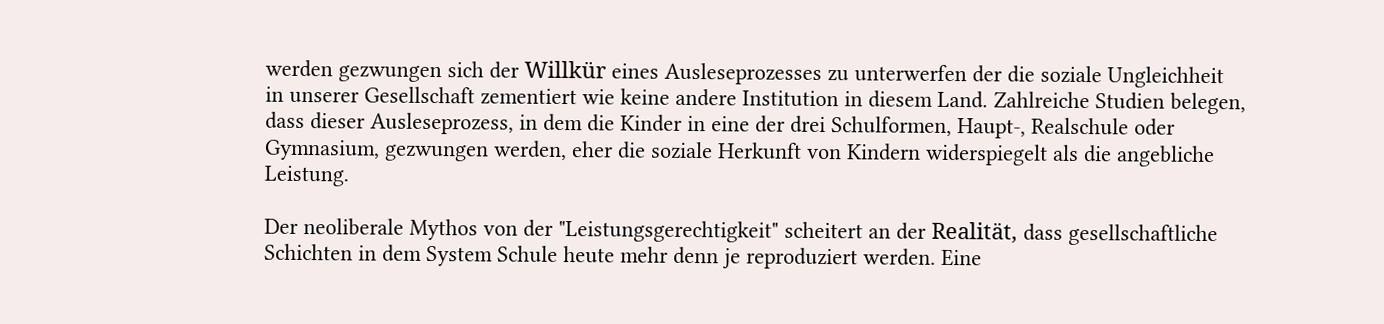werden gezwungen sich der Willkür eines Ausleseprozesses zu unterwerfen der die soziale Ungleichheit in unserer Gesellschaft zementiert wie keine andere Institution in diesem Land. Zahlreiche Studien belegen, dass dieser Ausleseprozess, in dem die Kinder in eine der drei Schulformen, Haupt-, Realschule oder Gymnasium, gezwungen werden, eher die soziale Herkunft von Kindern widerspiegelt als die angebliche Leistung.

Der neoliberale Mythos von der "Leistungsgerechtigkeit" scheitert an der Realität, dass gesellschaftliche Schichten in dem System Schule heute mehr denn je reproduziert werden. Eine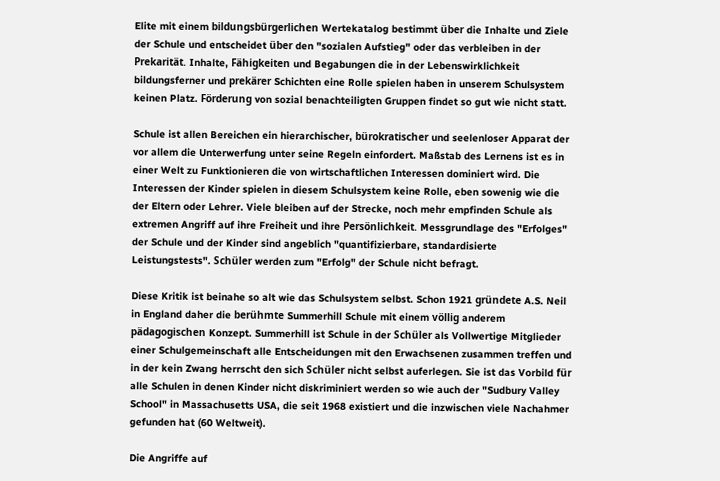Elite mit einem bildungsbürgerlichen Wertekatalog bestimmt über die Inhalte und Ziele der Schule und entscheidet über den "sozialen Aufstieg" oder das verbleiben in der Prekarität. Inhalte, Fähigkeiten und Begabungen die in der Lebenswirklichkeit bildungsferner und prekärer Schichten eine Rolle spielen haben in unserem Schulsystem keinen Platz. Förderung von sozial benachteiligten Gruppen findet so gut wie nicht statt.

Schule ist allen Bereichen ein hierarchischer, bürokratischer und seelenloser Apparat der vor allem die Unterwerfung unter seine Regeln einfordert. Maßstab des Lernens ist es in einer Welt zu Funktionieren die von wirtschaftlichen Interessen dominiert wird. Die Interessen der Kinder spielen in diesem Schulsystem keine Rolle, eben sowenig wie die der Eltern oder Lehrer. Viele bleiben auf der Strecke, noch mehr empfinden Schule als extremen Angriff auf ihre Freiheit und ihre Persönlichkeit. Messgrundlage des "Erfolges" der Schule und der Kinder sind angeblich "quantifizierbare, standardisierte  Leistungstests". Schüler werden zum "Erfolg" der Schule nicht befragt.

Diese Kritik ist beinahe so alt wie das Schulsystem selbst. Schon 1921 gründete A.S. Neil in England daher die berühmte Summerhill Schule mit einem völlig anderem pädagogischen Konzept. Summerhill ist Schule in der Schüler als Vollwertige Mitglieder einer Schulgemeinschaft alle Entscheidungen mit den Erwachsenen zusammen treffen und in der kein Zwang herrscht den sich Schüler nicht selbst auferlegen. Sie ist das Vorbild für alle Schulen in denen Kinder nicht diskriminiert werden so wie auch der "Sudbury Valley School" in Massachusetts USA, die seit 1968 existiert und die inzwischen viele Nachahmer gefunden hat (60 Weltweit).

Die Angriffe auf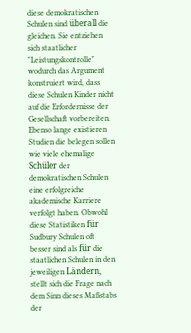diese demokratischen Schulen sind überall die gleichen. Sie entziehen sich staatlicher "Leistungskontrolle" wodurch das Argument konstruiert wird, dass diese Schulen Kinder nicht auf die Erfordernisse der Gesellschaft vorbereiten. Ebenso lange existieren Studien die belegen sollen wie viele ehemalige Schüler der demokratischen Schulen eine erfolgreiche akademische Karriere verfolgt haben. Obwohl diese Statistiken für Sudbury Schulen oft besser sind als für die staatlichen Schulen in den jeweiligen Ländern, stellt sich die Frage nach dem Sinn dieses Maßstabs der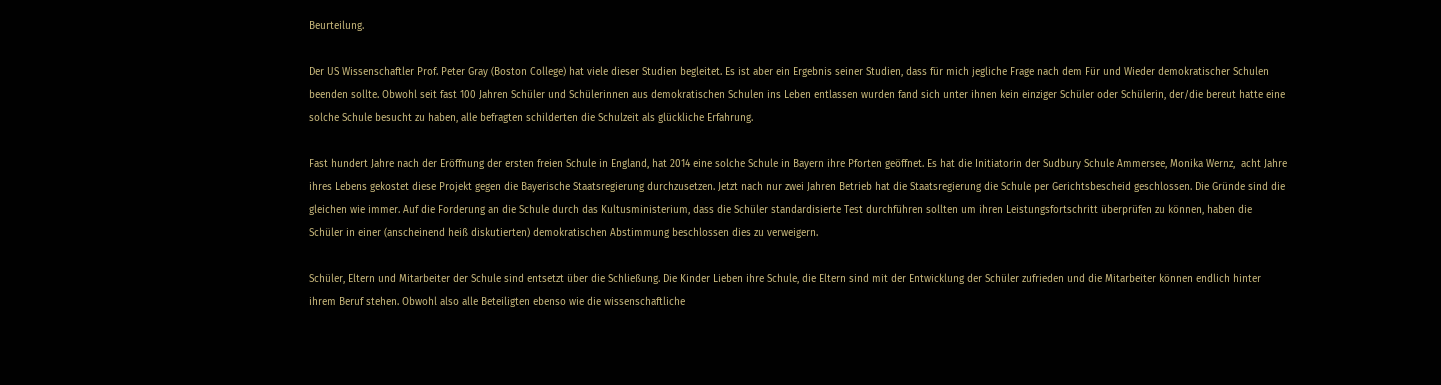Beurteilung.

Der US Wissenschaftler Prof. Peter Gray (Boston College) hat viele dieser Studien begleitet. Es ist aber ein Ergebnis seiner Studien, dass für mich jegliche Frage nach dem Für und Wieder demokratischer Schulen beenden sollte. Obwohl seit fast 100 Jahren Schüler und Schülerinnen aus demokratischen Schulen ins Leben entlassen wurden fand sich unter ihnen kein einziger Schüler oder Schülerin, der/die bereut hatte eine solche Schule besucht zu haben, alle befragten schilderten die Schulzeit als glückliche Erfahrung.

Fast hundert Jahre nach der Eröffnung der ersten freien Schule in England, hat 2014 eine solche Schule in Bayern ihre Pforten geöffnet. Es hat die Initiatorin der Sudbury Schule Ammersee, Monika Wernz,  acht Jahre ihres Lebens gekostet diese Projekt gegen die Bayerische Staatsregierung durchzusetzen. Jetzt nach nur zwei Jahren Betrieb hat die Staatsregierung die Schule per Gerichtsbescheid geschlossen. Die Gründe sind die gleichen wie immer. Auf die Forderung an die Schule durch das Kultusministerium, dass die Schüler standardisierte Test durchführen sollten um ihren Leistungsfortschritt überprüfen zu können, haben die Schüler in einer (anscheinend heiß diskutierten) demokratischen Abstimmung beschlossen dies zu verweigern.

Schüler, Eltern und Mitarbeiter der Schule sind entsetzt über die Schließung. Die Kinder Lieben ihre Schule, die Eltern sind mit der Entwicklung der Schüler zufrieden und die Mitarbeiter können endlich hinter ihrem Beruf stehen. Obwohl also alle Beteiligten ebenso wie die wissenschaftliche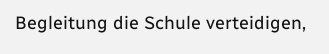Begleitung die Schule verteidigen,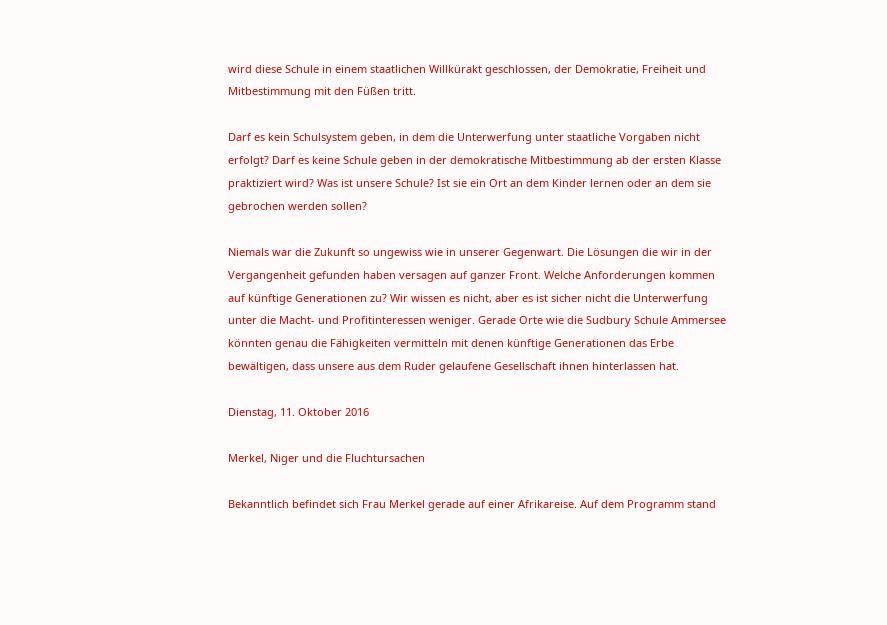wird diese Schule in einem staatlichen Willkürakt geschlossen, der Demokratie, Freiheit und Mitbestimmung mit den Füßen tritt.

Darf es kein Schulsystem geben, in dem die Unterwerfung unter staatliche Vorgaben nicht erfolgt? Darf es keine Schule geben in der demokratische Mitbestimmung ab der ersten Klasse praktiziert wird? Was ist unsere Schule? Ist sie ein Ort an dem Kinder lernen oder an dem sie gebrochen werden sollen?

Niemals war die Zukunft so ungewiss wie in unserer Gegenwart. Die Lösungen die wir in der Vergangenheit gefunden haben versagen auf ganzer Front. Welche Anforderungen kommen auf künftige Generationen zu? Wir wissen es nicht, aber es ist sicher nicht die Unterwerfung unter die Macht- und Profitinteressen weniger. Gerade Orte wie die Sudbury Schule Ammersee könnten genau die Fähigkeiten vermitteln mit denen künftige Generationen das Erbe bewältigen, dass unsere aus dem Ruder gelaufene Gesellschaft ihnen hinterlassen hat.

Dienstag, 11. Oktober 2016

Merkel, Niger und die Fluchtursachen

Bekanntlich befindet sich Frau Merkel gerade auf einer Afrikareise. Auf dem Programm stand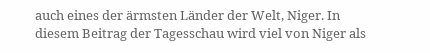auch eines der ärmsten Länder der Welt, Niger. In diesem Beitrag der Tagesschau wird viel von Niger als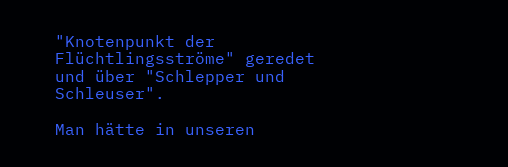"Knotenpunkt der Flüchtlingsströme" geredet und über "Schlepper und Schleuser".

Man hätte in unseren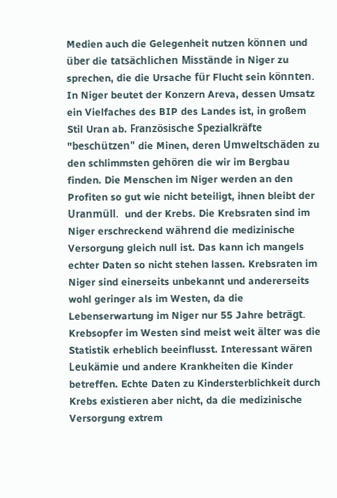Medien auch die Gelegenheit nutzen können und über die tatsächlichen Misstände in Niger zu sprechen, die die Ursache für Flucht sein könnten. In Niger beutet der Konzern Areva, dessen Umsatz ein Vielfaches des BIP des Landes ist, in großem Stil Uran ab. Französische Spezialkräfte "beschützen" die Minen, deren Umweltschäden zu den schlimmsten gehören die wir im Bergbau finden. Die Menschen im Niger werden an den Profiten so gut wie nicht beteiligt, ihnen bleibt der Uranmüll.  und der Krebs. Die Krebsraten sind im Niger erschreckend während die medizinische Versorgung gleich null ist. Das kann ich mangels echter Daten so nicht stehen lassen. Krebsraten im Niger sind einerseits unbekannt und andererseits wohl geringer als im Westen, da die Lebenserwartung im Niger nur 55 Jahre beträgt. Krebsopfer im Westen sind meist weit älter was die Statistik erheblich beeinflusst. Interessant wären Leukämie und andere Krankheiten die Kinder betreffen. Echte Daten zu Kindersterblichkeit durch Krebs existieren aber nicht, da die medizinische Versorgung extrem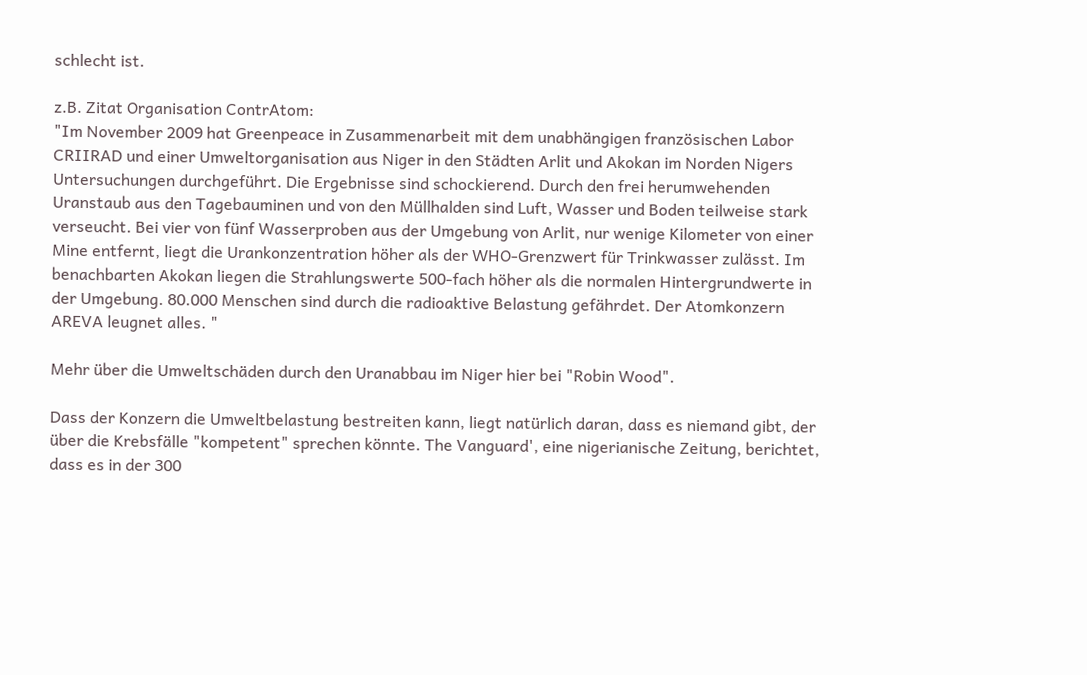schlecht ist.

z.B. Zitat Organisation ContrAtom:
"Im November 2009 hat Greenpeace in Zusammenarbeit mit dem unabhängigen französischen Labor CRIIRAD und einer Umweltorganisation aus Niger in den Städten Arlit und Akokan im Norden Nigers Untersuchungen durchgeführt. Die Ergebnisse sind schockierend. Durch den frei herumwehenden Uranstaub aus den Tagebauminen und von den Müllhalden sind Luft, Wasser und Boden teilweise stark verseucht. Bei vier von fünf Wasserproben aus der Umgebung von Arlit, nur wenige Kilometer von einer Mine entfernt, liegt die Urankonzentration höher als der WHO-Grenzwert für Trinkwasser zulässt. Im benachbarten Akokan liegen die Strahlungswerte 500-fach höher als die normalen Hintergrundwerte in der Umgebung. 80.000 Menschen sind durch die radioaktive Belastung gefährdet. Der Atomkonzern AREVA leugnet alles. "

Mehr über die Umweltschäden durch den Uranabbau im Niger hier bei "Robin Wood".

Dass der Konzern die Umweltbelastung bestreiten kann, liegt natürlich daran, dass es niemand gibt, der über die Krebsfälle "kompetent" sprechen könnte. The Vanguard', eine nigerianische Zeitung, berichtet, dass es in der 300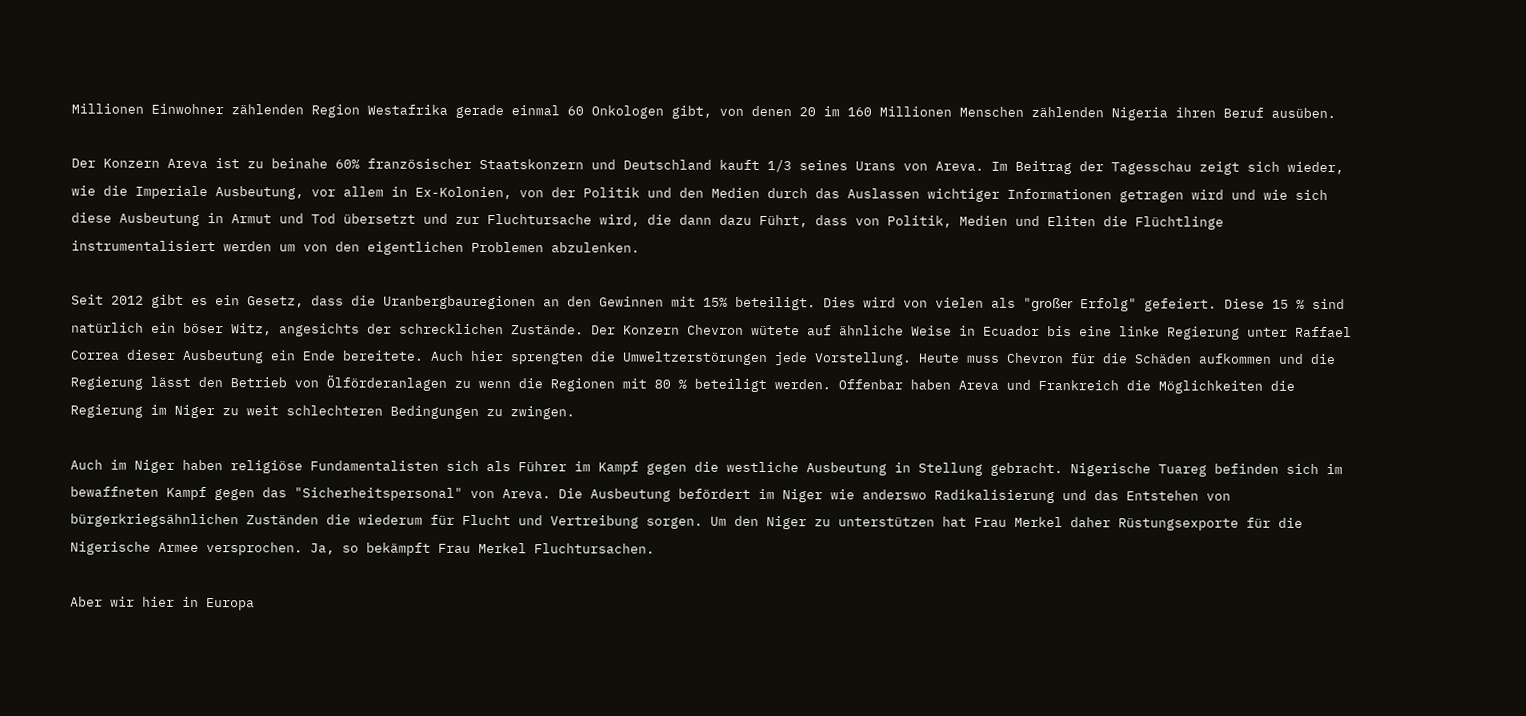Millionen Einwohner zählenden Region Westafrika gerade einmal 60 Onkologen gibt, von denen 20 im 160 Millionen Menschen zählenden Nigeria ihren Beruf ausüben.

Der Konzern Areva ist zu beinahe 60% französischer Staatskonzern und Deutschland kauft 1/3 seines Urans von Areva. Im Beitrag der Tagesschau zeigt sich wieder, wie die Imperiale Ausbeutung, vor allem in Ex-Kolonien, von der Politik und den Medien durch das Auslassen wichtiger Informationen getragen wird und wie sich diese Ausbeutung in Armut und Tod übersetzt und zur Fluchtursache wird, die dann dazu Führt, dass von Politik, Medien und Eliten die Flüchtlinge instrumentalisiert werden um von den eigentlichen Problemen abzulenken.

Seit 2012 gibt es ein Gesetz, dass die Uranbergbauregionen an den Gewinnen mit 15% beteiligt. Dies wird von vielen als "großer Erfolg" gefeiert. Diese 15 % sind natürlich ein böser Witz, angesichts der schrecklichen Zustände. Der Konzern Chevron wütete auf ähnliche Weise in Ecuador bis eine linke Regierung unter Raffael Correa dieser Ausbeutung ein Ende bereitete. Auch hier sprengten die Umweltzerstörungen jede Vorstellung. Heute muss Chevron für die Schäden aufkommen und die Regierung lässt den Betrieb von Ölförderanlagen zu wenn die Regionen mit 80 % beteiligt werden. Offenbar haben Areva und Frankreich die Möglichkeiten die Regierung im Niger zu weit schlechteren Bedingungen zu zwingen.

Auch im Niger haben religiöse Fundamentalisten sich als Führer im Kampf gegen die westliche Ausbeutung in Stellung gebracht. Nigerische Tuareg befinden sich im bewaffneten Kampf gegen das "Sicherheitspersonal" von Areva. Die Ausbeutung befördert im Niger wie anderswo Radikalisierung und das Entstehen von bürgerkriegsähnlichen Zuständen die wiederum für Flucht und Vertreibung sorgen. Um den Niger zu unterstützen hat Frau Merkel daher Rüstungsexporte für die Nigerische Armee versprochen. Ja, so bekämpft Frau Merkel Fluchtursachen.

Aber wir hier in Europa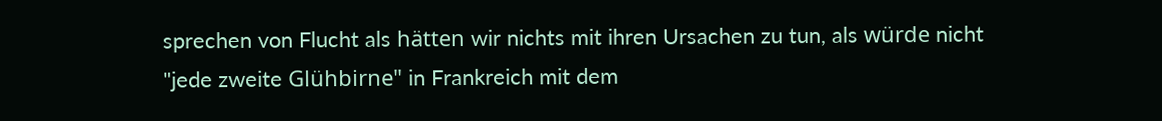sprechen von Flucht als hätten wir nichts mit ihren Ursachen zu tun, als würde nicht "jede zweite Glühbirne" in Frankreich mit dem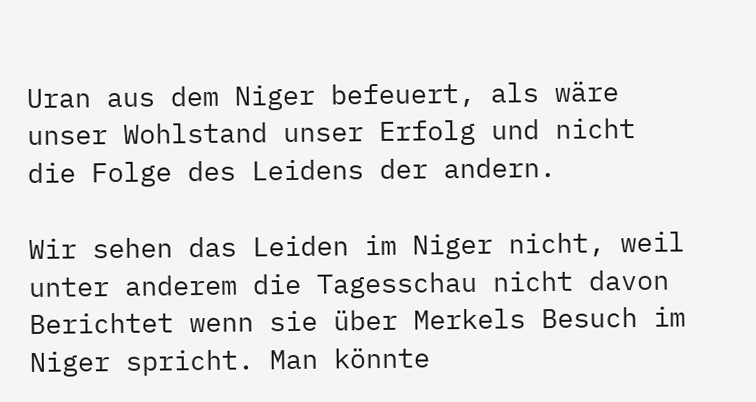Uran aus dem Niger befeuert, als wäre unser Wohlstand unser Erfolg und nicht die Folge des Leidens der andern.

Wir sehen das Leiden im Niger nicht, weil unter anderem die Tagesschau nicht davon Berichtet wenn sie über Merkels Besuch im Niger spricht. Man könnte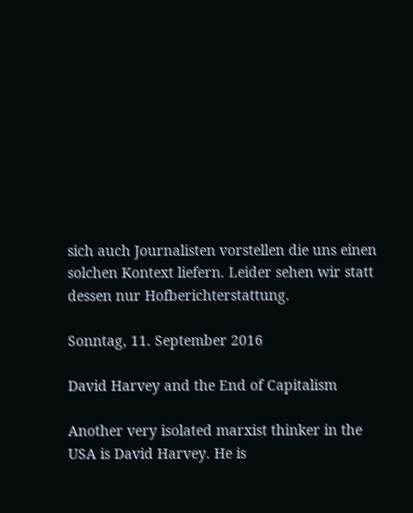sich auch Journalisten vorstellen die uns einen solchen Kontext liefern. Leider sehen wir statt dessen nur Hofberichterstattung.

Sonntag, 11. September 2016

David Harvey and the End of Capitalism

Another very isolated marxist thinker in the USA is David Harvey. He is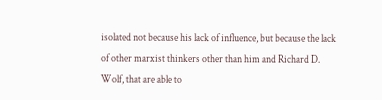isolated not because his lack of influence, but because the lack of other marxist thinkers other than him and Richard D. Wolf, that are able to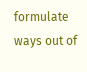formulate ways out of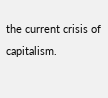the current crisis of capitalism.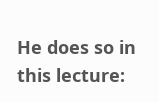He does so in this lecture: